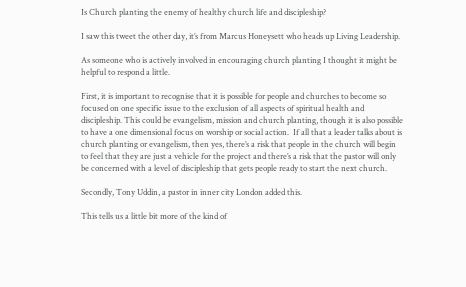Is Church planting the enemy of healthy church life and discipleship?

I saw this tweet the other day, it’s from Marcus Honeysett who heads up Living Leadership.

As someone who is actively involved in encouraging church planting I thought it might be helpful to respond a little.

First, it is important to recognise that it is possible for people and churches to become so focused on one specific issue to the exclusion of all aspects of spiritual health and discipleship. This could be evangelism, mission and church planting, though it is also possible to have a one dimensional focus on worship or social action.  If all that a leader talks about is church planting or evangelism, then yes, there’s a risk that people in the church will begin to feel that they are just a vehicle for the project and there’s a risk that the pastor will only be concerned with a level of discipleship that gets people ready to start the next church.

Secondly, Tony Uddin, a pastor in inner city London added this.

This tells us a little bit more of the kind of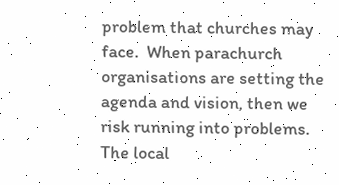problem that churches may face.  When parachurch organisations are setting the agenda and vision, then we risk running into problems. The local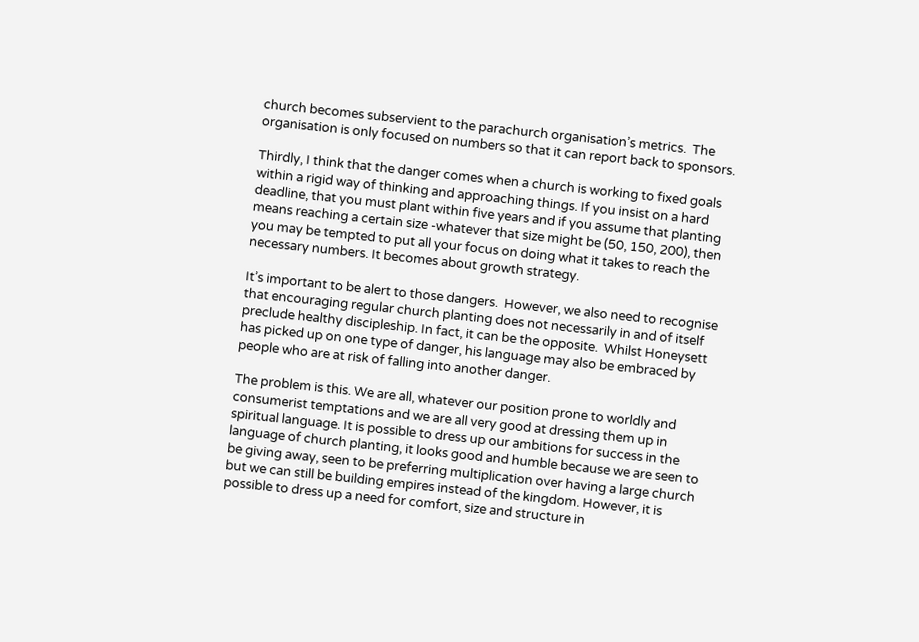church becomes subservient to the parachurch organisation’s metrics.  The organisation is only focused on numbers so that it can report back to sponsors.

Thirdly, I think that the danger comes when a church is working to fixed goals within a rigid way of thinking and approaching things. If you insist on a hard deadline, that you must plant within five years and if you assume that planting means reaching a certain size -whatever that size might be (50, 150, 200), then you may be tempted to put all your focus on doing what it takes to reach the necessary numbers. It becomes about growth strategy.

It’s important to be alert to those dangers.  However, we also need to recognise that encouraging regular church planting does not necessarily in and of itself preclude healthy discipleship. In fact, it can be the opposite.  Whilst Honeysett has picked up on one type of danger, his language may also be embraced by people who are at risk of falling into another danger.

The problem is this. We are all, whatever our position prone to worldly and consumerist temptations and we are all very good at dressing them up in spiritual language. It is possible to dress up our ambitions for success in the language of church planting, it looks good and humble because we are seen to be giving away, seen to be preferring multiplication over having a large church but we can still be building empires instead of the kingdom. However, it is possible to dress up a need for comfort, size and structure in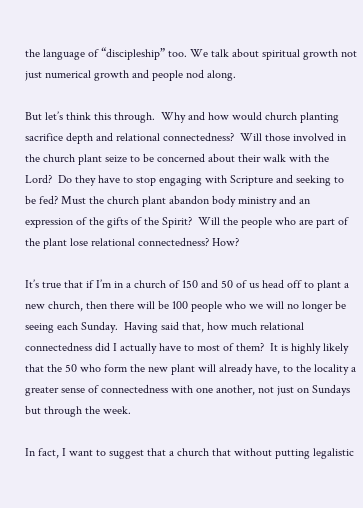the language of “discipleship” too. We talk about spiritual growth not just numerical growth and people nod along.

But let’s think this through.  Why and how would church planting sacrifice depth and relational connectedness?  Will those involved in the church plant seize to be concerned about their walk with the Lord?  Do they have to stop engaging with Scripture and seeking to be fed? Must the church plant abandon body ministry and an expression of the gifts of the Spirit?  Will the people who are part of the plant lose relational connectedness? How?

It’s true that if I’m in a church of 150 and 50 of us head off to plant a new church, then there will be 100 people who we will no longer be seeing each Sunday.  Having said that, how much relational connectedness did I actually have to most of them?  It is highly likely that the 50 who form the new plant will already have, to the locality a greater sense of connectedness with one another, not just on Sundays but through the week.

In fact, I want to suggest that a church that without putting legalistic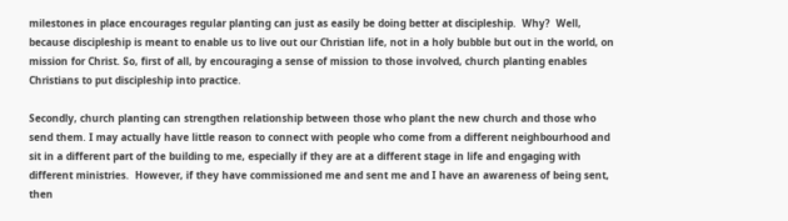milestones in place encourages regular planting can just as easily be doing better at discipleship.  Why?  Well, because discipleship is meant to enable us to live out our Christian life, not in a holy bubble but out in the world, on mission for Christ. So, first of all, by encouraging a sense of mission to those involved, church planting enables Christians to put discipleship into practice.

Secondly, church planting can strengthen relationship between those who plant the new church and those who send them. I may actually have little reason to connect with people who come from a different neighbourhood and sit in a different part of the building to me, especially if they are at a different stage in life and engaging with different ministries.  However, if they have commissioned me and sent me and I have an awareness of being sent, then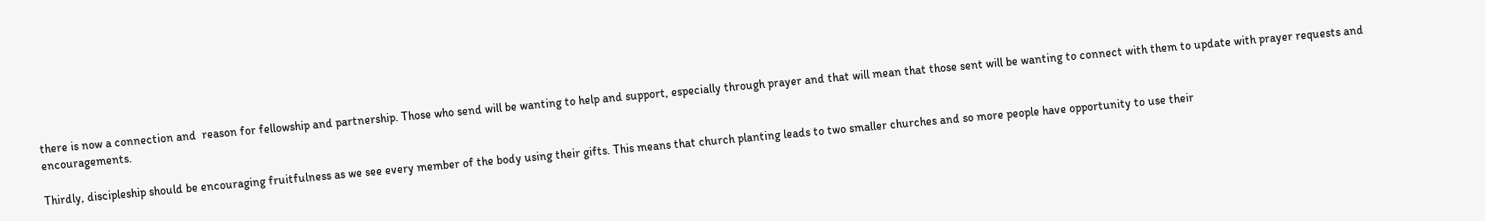there is now a connection and  reason for fellowship and partnership. Those who send will be wanting to help and support, especially through prayer and that will mean that those sent will be wanting to connect with them to update with prayer requests and encouragements.

Thirdly, discipleship should be encouraging fruitfulness as we see every member of the body using their gifts. This means that church planting leads to two smaller churches and so more people have opportunity to use their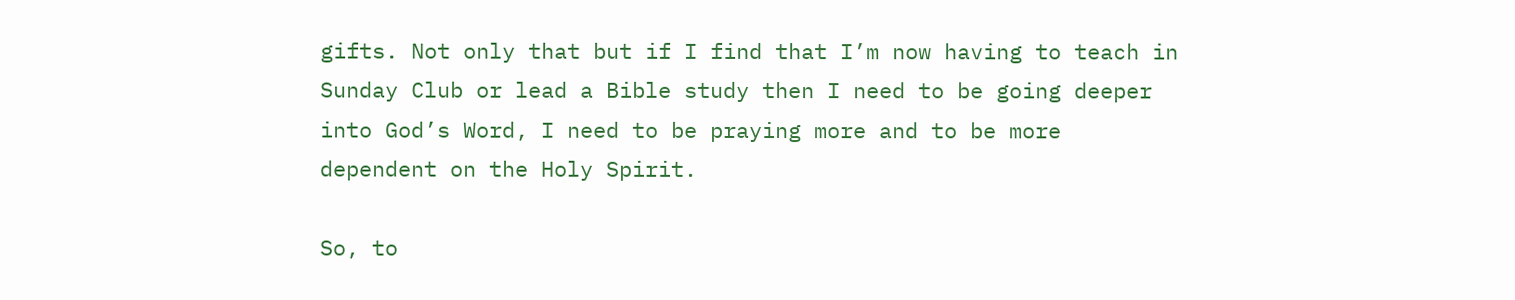gifts. Not only that but if I find that I’m now having to teach in Sunday Club or lead a Bible study then I need to be going deeper into God’s Word, I need to be praying more and to be more dependent on the Holy Spirit.

So, to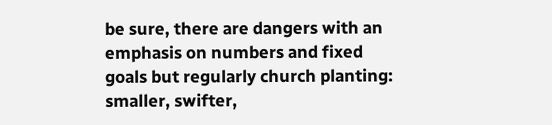be sure, there are dangers with an emphasis on numbers and fixed goals but regularly church planting: smaller, swifter,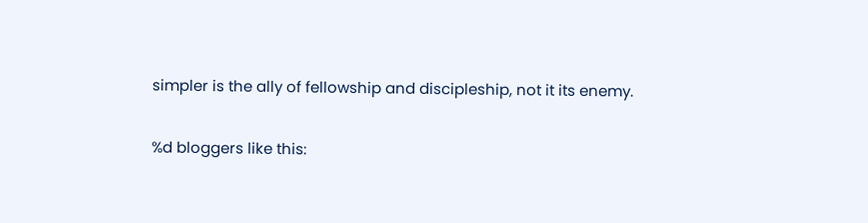simpler is the ally of fellowship and discipleship, not it its enemy.

%d bloggers like this: